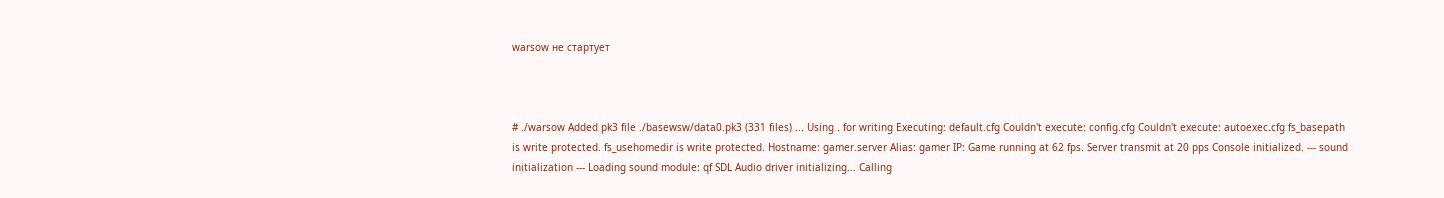warsow не стартует



# ./warsow Added pk3 file ./basewsw/data0.pk3 (331 files) ... Using . for writing Executing: default.cfg Couldn't execute: config.cfg Couldn't execute: autoexec.cfg fs_basepath is write protected. fs_usehomedir is write protected. Hostname: gamer.server Alias: gamer IP: Game running at 62 fps. Server transmit at 20 pps Console initialized. --- sound initialization --- Loading sound module: qf SDL Audio driver initializing... Calling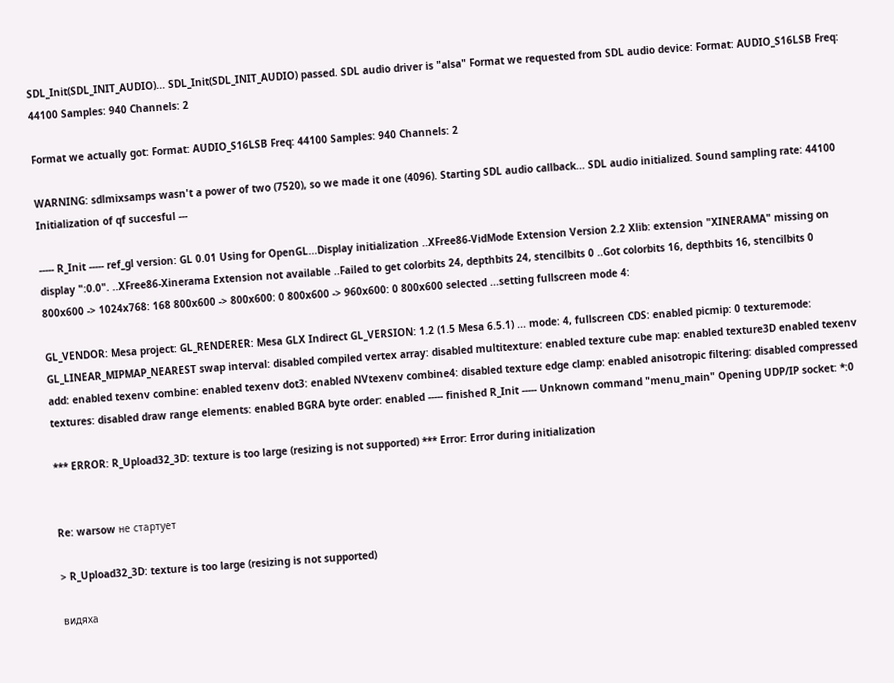SDL_Init(SDL_INIT_AUDIO)... SDL_Init(SDL_INIT_AUDIO) passed. SDL audio driver is "alsa" Format we requested from SDL audio device: Format: AUDIO_S16LSB Freq: 44100 Samples: 940 Channels: 2

Format we actually got: Format: AUDIO_S16LSB Freq: 44100 Samples: 940 Channels: 2

WARNING: sdlmixsamps wasn't a power of two (7520), so we made it one (4096). Starting SDL audio callback... SDL audio initialized. Sound sampling rate: 44100 Initialization of qf succesful ---

----- R_Init ----- ref_gl version: GL 0.01 Using for OpenGL...Display initialization ..XFree86-VidMode Extension Version 2.2 Xlib: extension "XINERAMA" missing on display ":0.0". ..XFree86-Xinerama Extension not available ..Failed to get colorbits 24, depthbits 24, stencilbits 0 ..Got colorbits 16, depthbits 16, stencilbits 0 800x600 -> 1024x768: 168 800x600 -> 800x600: 0 800x600 -> 960x600: 0 800x600 selected ...setting fullscreen mode 4:

GL_VENDOR: Mesa project: GL_RENDERER: Mesa GLX Indirect GL_VERSION: 1.2 (1.5 Mesa 6.5.1) ... mode: 4, fullscreen CDS: enabled picmip: 0 texturemode: GL_LINEAR_MIPMAP_NEAREST swap interval: disabled compiled vertex array: disabled multitexture: enabled texture cube map: enabled texture3D enabled texenv add: enabled texenv combine: enabled texenv dot3: enabled NVtexenv combine4: disabled texture edge clamp: enabled anisotropic filtering: disabled compressed textures: disabled draw range elements: enabled BGRA byte order: enabled ----- finished R_Init ----- Unknown command "menu_main" Opening UDP/IP socket: *:0

*** ERROR: R_Upload32_3D: texture is too large (resizing is not supported) *** Error: Error during initialization


Re: warsow не стартует

> R_Upload32_3D: texture is too large (resizing is not supported)

видяха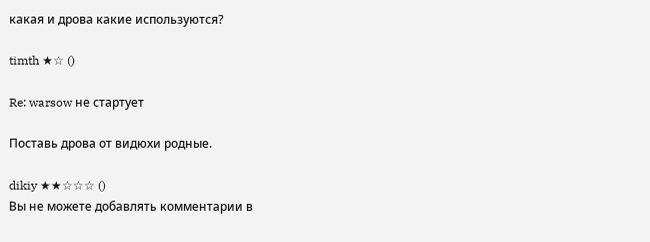какая и дрова какие используются?

timth ★☆ ()

Re: warsow не стартует

Поставь дрова от видюхи родные.

dikiy ★★☆☆☆ ()
Вы не можете добавлять комментарии в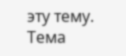эту тему. Тема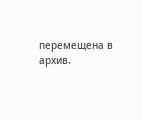перемещена в архив.